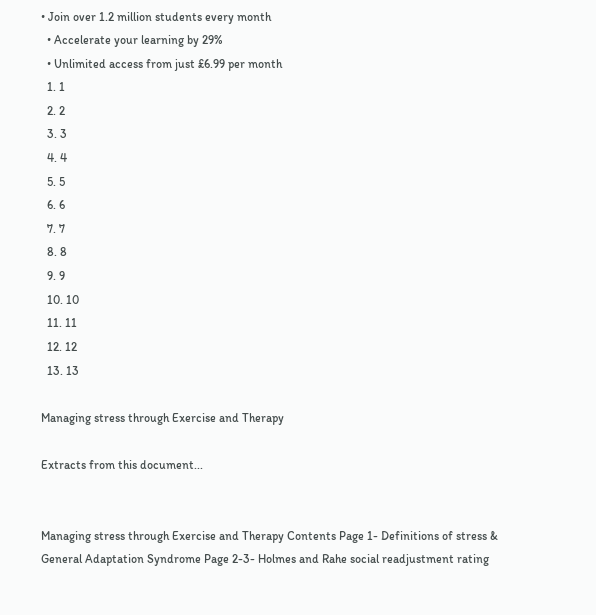• Join over 1.2 million students every month
  • Accelerate your learning by 29%
  • Unlimited access from just £6.99 per month
  1. 1
  2. 2
  3. 3
  4. 4
  5. 5
  6. 6
  7. 7
  8. 8
  9. 9
  10. 10
  11. 11
  12. 12
  13. 13

Managing stress through Exercise and Therapy

Extracts from this document...


Managing stress through Exercise and Therapy Contents Page 1- Definitions of stress & General Adaptation Syndrome Page 2-3- Holmes and Rahe social readjustment rating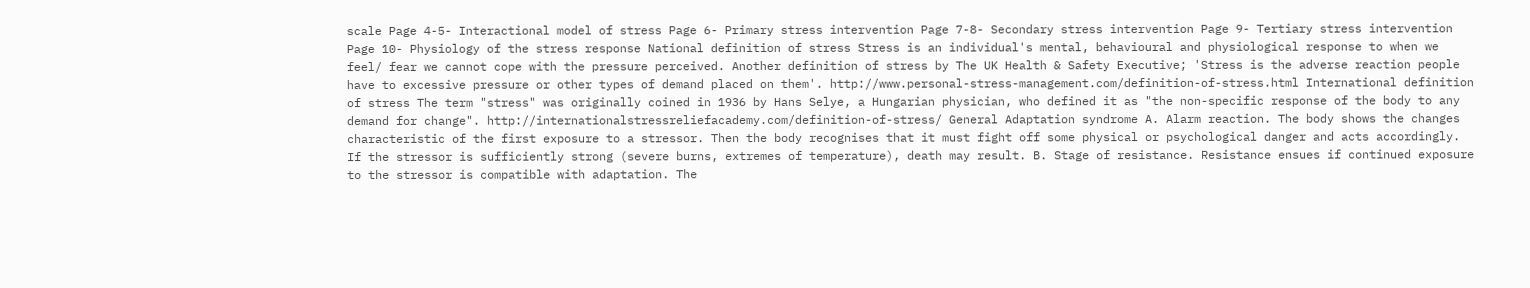scale Page 4-5- Interactional model of stress Page 6- Primary stress intervention Page 7-8- Secondary stress intervention Page 9- Tertiary stress intervention Page 10- Physiology of the stress response National definition of stress Stress is an individual's mental, behavioural and physiological response to when we feel/ fear we cannot cope with the pressure perceived. Another definition of stress by The UK Health & Safety Executive; 'Stress is the adverse reaction people have to excessive pressure or other types of demand placed on them'. http://www.personal-stress-management.com/definition-of-stress.html International definition of stress The term "stress" was originally coined in 1936 by Hans Selye, a Hungarian physician, who defined it as "the non-specific response of the body to any demand for change". http://internationalstressreliefacademy.com/definition-of-stress/ General Adaptation syndrome A. Alarm reaction. The body shows the changes characteristic of the first exposure to a stressor. Then the body recognises that it must fight off some physical or psychological danger and acts accordingly. If the stressor is sufficiently strong (severe burns, extremes of temperature), death may result. B. Stage of resistance. Resistance ensues if continued exposure to the stressor is compatible with adaptation. The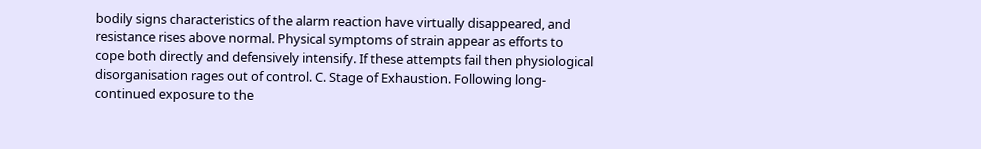bodily signs characteristics of the alarm reaction have virtually disappeared, and resistance rises above normal. Physical symptoms of strain appear as efforts to cope both directly and defensively intensify. If these attempts fail then physiological disorganisation rages out of control. C. Stage of Exhaustion. Following long-continued exposure to the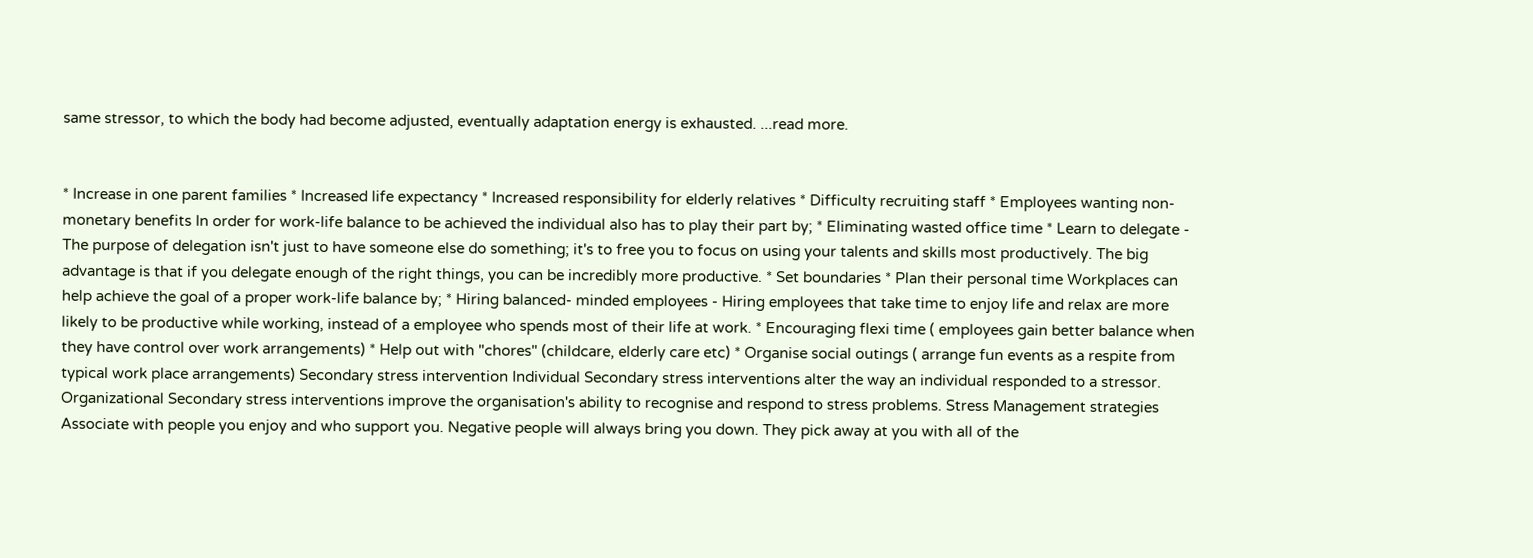same stressor, to which the body had become adjusted, eventually adaptation energy is exhausted. ...read more.


* Increase in one parent families * Increased life expectancy * Increased responsibility for elderly relatives * Difficulty recruiting staff * Employees wanting non- monetary benefits In order for work-life balance to be achieved the individual also has to play their part by; * Eliminating wasted office time * Learn to delegate - The purpose of delegation isn't just to have someone else do something; it's to free you to focus on using your talents and skills most productively. The big advantage is that if you delegate enough of the right things, you can be incredibly more productive. * Set boundaries * Plan their personal time Workplaces can help achieve the goal of a proper work-life balance by; * Hiring balanced- minded employees - Hiring employees that take time to enjoy life and relax are more likely to be productive while working, instead of a employee who spends most of their life at work. * Encouraging flexi time ( employees gain better balance when they have control over work arrangements) * Help out with "chores" (childcare, elderly care etc) * Organise social outings ( arrange fun events as a respite from typical work place arrangements) Secondary stress intervention Individual Secondary stress interventions alter the way an individual responded to a stressor. Organizational Secondary stress interventions improve the organisation's ability to recognise and respond to stress problems. Stress Management strategies Associate with people you enjoy and who support you. Negative people will always bring you down. They pick away at you with all of the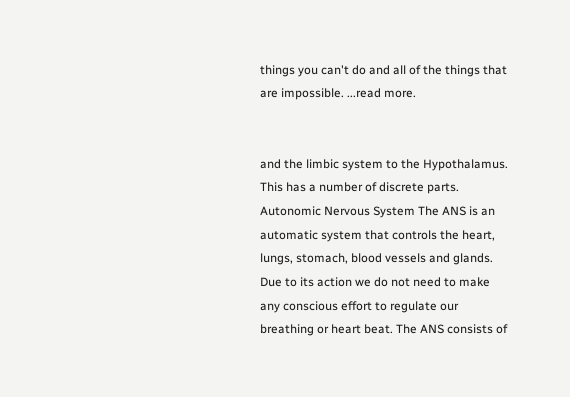things you can't do and all of the things that are impossible. ...read more.


and the limbic system to the Hypothalamus. This has a number of discrete parts. Autonomic Nervous System The ANS is an automatic system that controls the heart, lungs, stomach, blood vessels and glands. Due to its action we do not need to make any conscious effort to regulate our breathing or heart beat. The ANS consists of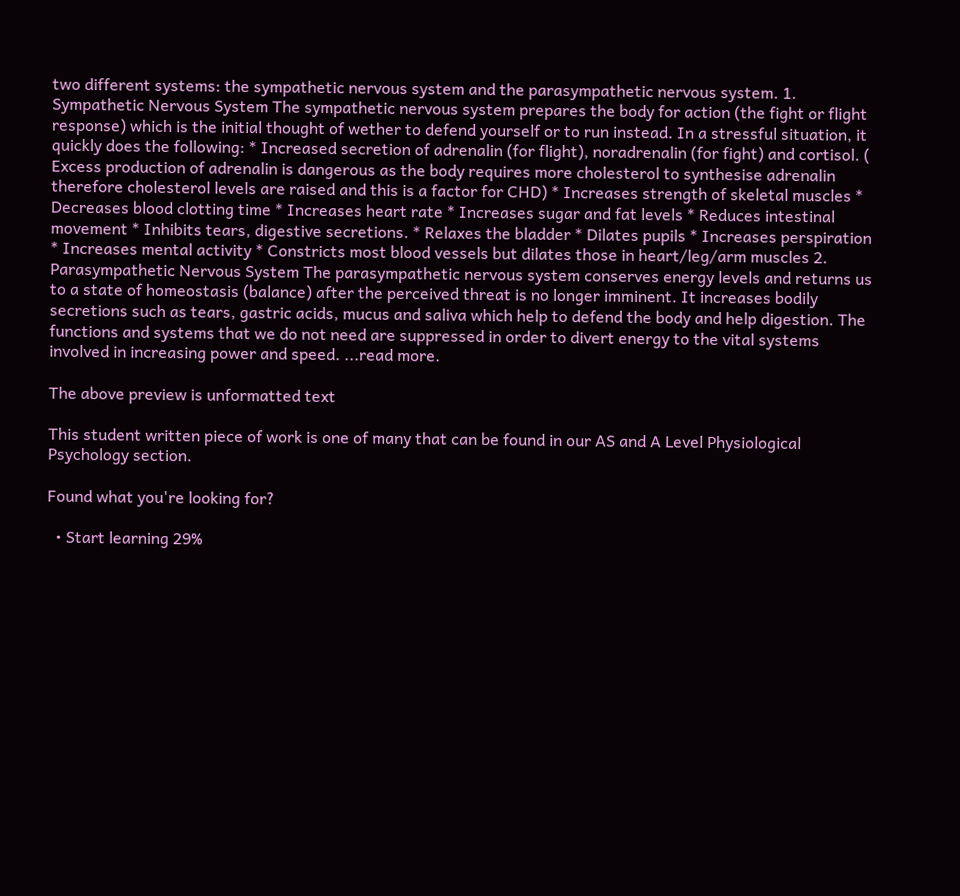two different systems: the sympathetic nervous system and the parasympathetic nervous system. 1. Sympathetic Nervous System The sympathetic nervous system prepares the body for action (the fight or flight response) which is the initial thought of wether to defend yourself or to run instead. In a stressful situation, it quickly does the following: * Increased secretion of adrenalin (for flight), noradrenalin (for fight) and cortisol. ( Excess production of adrenalin is dangerous as the body requires more cholesterol to synthesise adrenalin therefore cholesterol levels are raised and this is a factor for CHD) * Increases strength of skeletal muscles * Decreases blood clotting time * Increases heart rate * Increases sugar and fat levels * Reduces intestinal movement * Inhibits tears, digestive secretions. * Relaxes the bladder * Dilates pupils * Increases perspiration * Increases mental activity * Constricts most blood vessels but dilates those in heart/leg/arm muscles 2. Parasympathetic Nervous System The parasympathetic nervous system conserves energy levels and returns us to a state of homeostasis (balance) after the perceived threat is no longer imminent. It increases bodily secretions such as tears, gastric acids, mucus and saliva which help to defend the body and help digestion. The functions and systems that we do not need are suppressed in order to divert energy to the vital systems involved in increasing power and speed. ...read more.

The above preview is unformatted text

This student written piece of work is one of many that can be found in our AS and A Level Physiological Psychology section.

Found what you're looking for?

  • Start learning 29%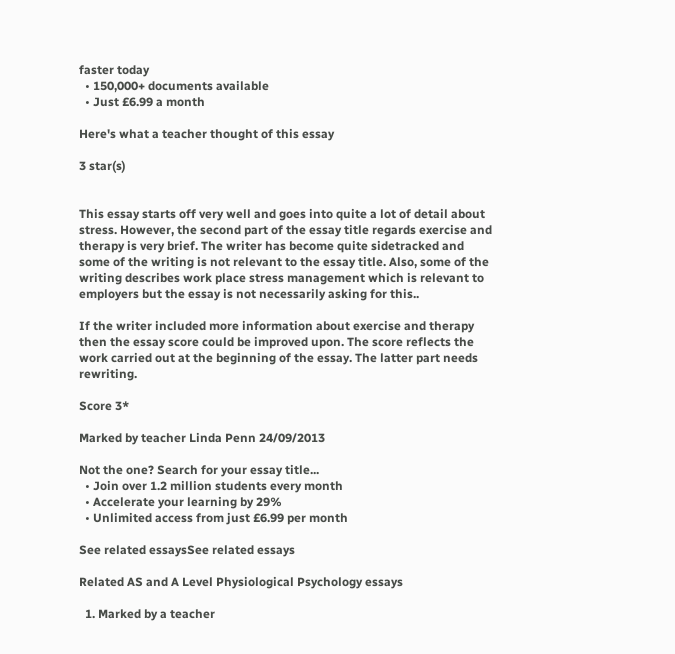faster today
  • 150,000+ documents available
  • Just £6.99 a month

Here's what a teacher thought of this essay

3 star(s)


This essay starts off very well and goes into quite a lot of detail about stress. However, the second part of the essay title regards exercise and therapy is very brief. The writer has become quite sidetracked and some of the writing is not relevant to the essay title. Also, some of the writing describes work place stress management which is relevant to employers but the essay is not necessarily asking for this..

If the writer included more information about exercise and therapy then the essay score could be improved upon. The score reflects the work carried out at the beginning of the essay. The latter part needs rewriting.

Score 3*

Marked by teacher Linda Penn 24/09/2013

Not the one? Search for your essay title...
  • Join over 1.2 million students every month
  • Accelerate your learning by 29%
  • Unlimited access from just £6.99 per month

See related essaysSee related essays

Related AS and A Level Physiological Psychology essays

  1. Marked by a teacher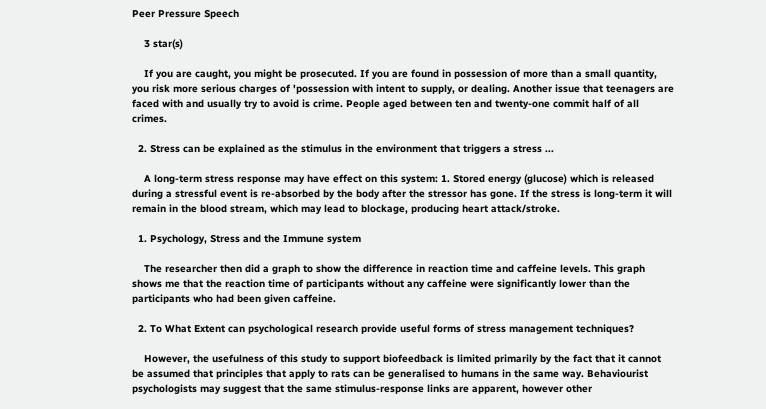Peer Pressure Speech

    3 star(s)

    If you are caught, you might be prosecuted. If you are found in possession of more than a small quantity, you risk more serious charges of 'possession with intent to supply, or dealing. Another issue that teenagers are faced with and usually try to avoid is crime. People aged between ten and twenty-one commit half of all crimes.

  2. Stress can be explained as the stimulus in the environment that triggers a stress ...

    A long-term stress response may have effect on this system: 1. Stored energy (glucose) which is released during a stressful event is re-absorbed by the body after the stressor has gone. If the stress is long-term it will remain in the blood stream, which may lead to blockage, producing heart attack/stroke.

  1. Psychology, Stress and the Immune system

    The researcher then did a graph to show the difference in reaction time and caffeine levels. This graph shows me that the reaction time of participants without any caffeine were significantly lower than the participants who had been given caffeine.

  2. To What Extent can psychological research provide useful forms of stress management techniques?

    However, the usefulness of this study to support biofeedback is limited primarily by the fact that it cannot be assumed that principles that apply to rats can be generalised to humans in the same way. Behaviourist psychologists may suggest that the same stimulus-response links are apparent, however other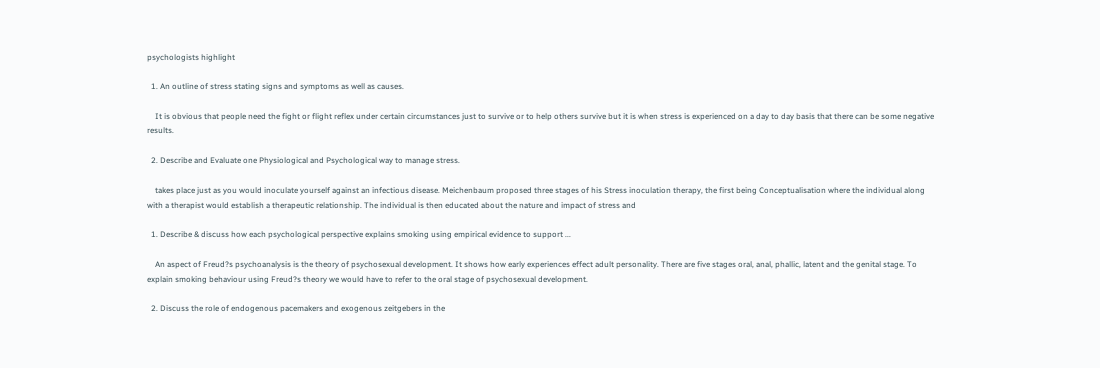psychologists highlight

  1. An outline of stress stating signs and symptoms as well as causes.

    It is obvious that people need the fight or flight reflex under certain circumstances just to survive or to help others survive but it is when stress is experienced on a day to day basis that there can be some negative results.

  2. Describe and Evaluate one Physiological and Psychological way to manage stress.

    takes place just as you would inoculate yourself against an infectious disease. Meichenbaum proposed three stages of his Stress inoculation therapy, the first being Conceptualisation where the individual along with a therapist would establish a therapeutic relationship. The individual is then educated about the nature and impact of stress and

  1. Describe & discuss how each psychological perspective explains smoking using empirical evidence to support ...

    An aspect of Freud?s psychoanalysis is the theory of psychosexual development. It shows how early experiences effect adult personality. There are five stages oral, anal, phallic, latent and the genital stage. To explain smoking behaviour using Freud?s theory we would have to refer to the oral stage of psychosexual development.

  2. Discuss the role of endogenous pacemakers and exogenous zeitgebers in the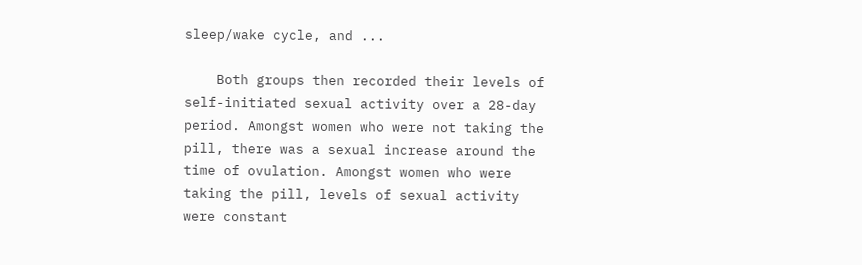sleep/wake cycle, and ...

    Both groups then recorded their levels of self-initiated sexual activity over a 28-day period. Amongst women who were not taking the pill, there was a sexual increase around the time of ovulation. Amongst women who were taking the pill, levels of sexual activity were constant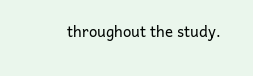throughout the study.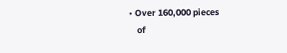• Over 160,000 pieces
    of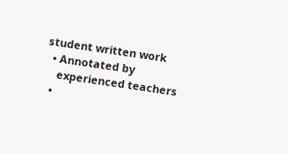student written work
  • Annotated by
    experienced teachers
  •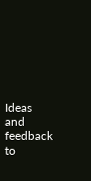Ideas and feedback to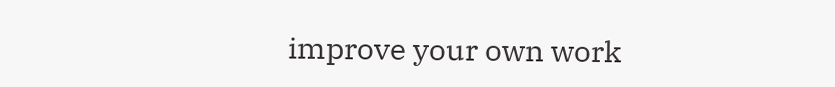improve your own work